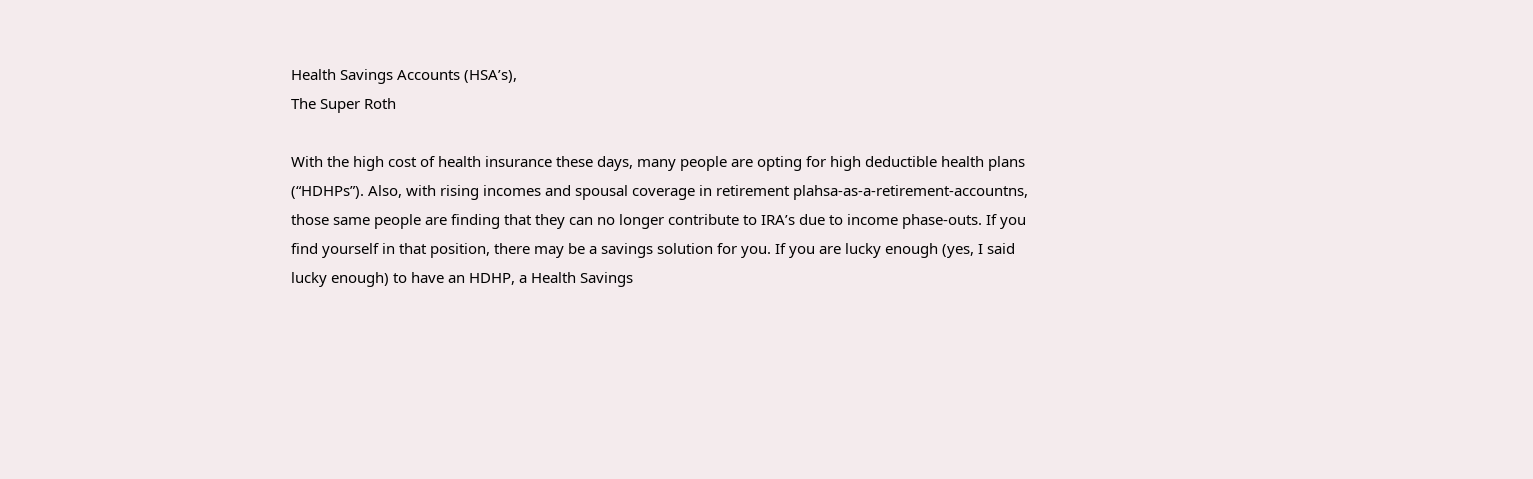Health Savings Accounts (HSA’s),
The Super Roth

With the high cost of health insurance these days, many people are opting for high deductible health plans (“HDHPs”). Also, with rising incomes and spousal coverage in retirement plahsa-as-a-retirement-accountns, those same people are finding that they can no longer contribute to IRA’s due to income phase-outs. If you find yourself in that position, there may be a savings solution for you. If you are lucky enough (yes, I said lucky enough) to have an HDHP, a Health Savings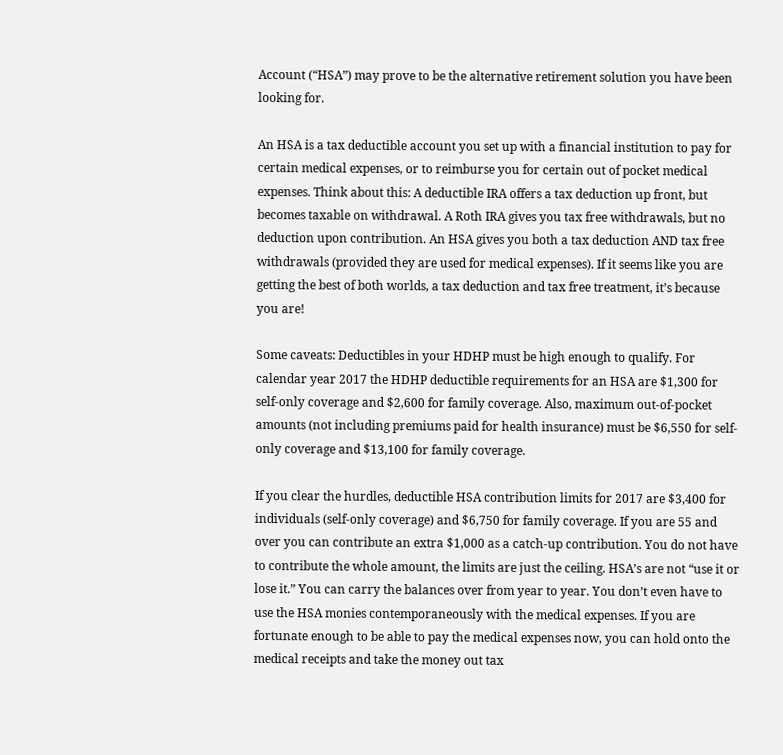Account (“HSA”) may prove to be the alternative retirement solution you have been looking for.

An HSA is a tax deductible account you set up with a financial institution to pay for certain medical expenses, or to reimburse you for certain out of pocket medical expenses. Think about this: A deductible IRA offers a tax deduction up front, but becomes taxable on withdrawal. A Roth IRA gives you tax free withdrawals, but no deduction upon contribution. An HSA gives you both a tax deduction AND tax free withdrawals (provided they are used for medical expenses). If it seems like you are getting the best of both worlds, a tax deduction and tax free treatment, it’s because you are!

Some caveats: Deductibles in your HDHP must be high enough to qualify. For calendar year 2017 the HDHP deductible requirements for an HSA are $1,300 for self-only coverage and $2,600 for family coverage. Also, maximum out-of-pocket amounts (not including premiums paid for health insurance) must be $6,550 for self-only coverage and $13,100 for family coverage.

If you clear the hurdles, deductible HSA contribution limits for 2017 are $3,400 for individuals (self-only coverage) and $6,750 for family coverage. If you are 55 and over you can contribute an extra $1,000 as a catch-up contribution. You do not have to contribute the whole amount, the limits are just the ceiling. HSA’s are not “use it or lose it.” You can carry the balances over from year to year. You don’t even have to use the HSA monies contemporaneously with the medical expenses. If you are fortunate enough to be able to pay the medical expenses now, you can hold onto the medical receipts and take the money out tax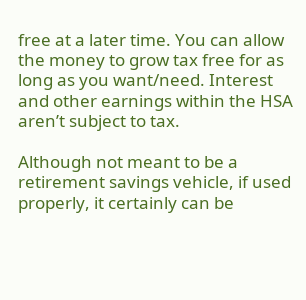free at a later time. You can allow the money to grow tax free for as long as you want/need. Interest and other earnings within the HSA aren’t subject to tax.

Although not meant to be a retirement savings vehicle, if used properly, it certainly can be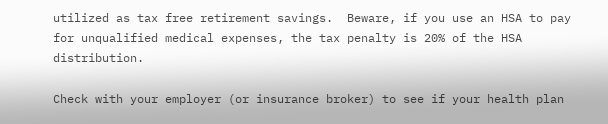utilized as tax free retirement savings.  Beware, if you use an HSA to pay for unqualified medical expenses, the tax penalty is 20% of the HSA distribution.

Check with your employer (or insurance broker) to see if your health plan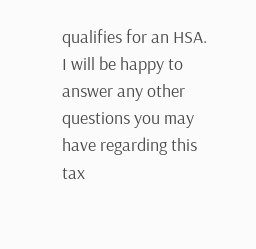qualifies for an HSA. I will be happy to answer any other questions you may have regarding this tax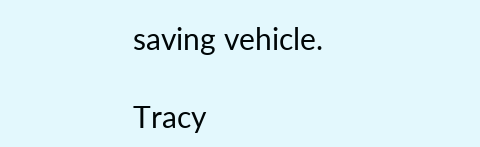saving vehicle.

Tracy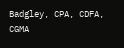Badgley, CPA, CDFA, CGMA